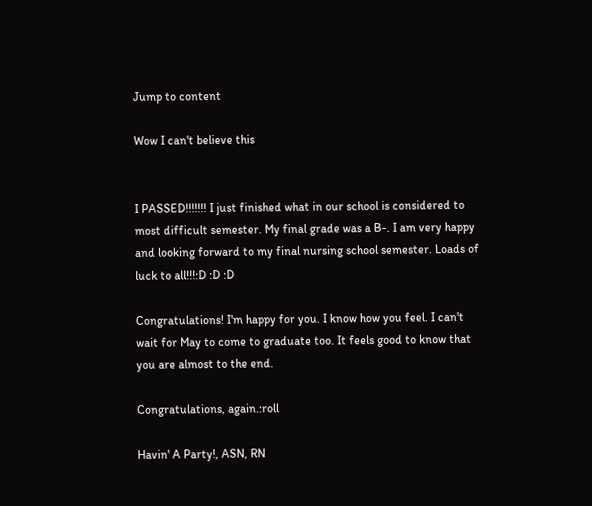Jump to content

Wow I can't believe this


I PASSED!!!!!!! I just finished what in our school is considered to most difficult semester. My final grade was a B-. I am very happy and looking forward to my final nursing school semester. Loads of luck to all!!!:D :D :D

Congratulations! I'm happy for you. I know how you feel. I can't wait for May to come to graduate too. It feels good to know that you are almost to the end.

Congratulations, again.:roll

Havin' A Party!, ASN, RN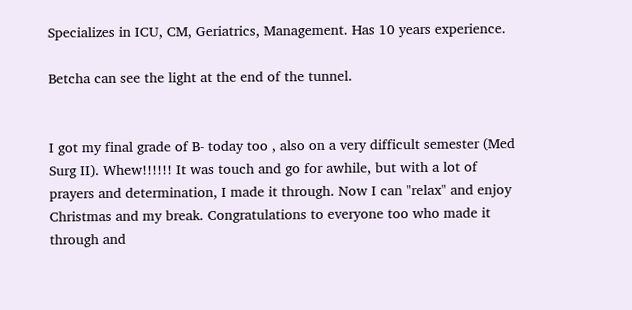Specializes in ICU, CM, Geriatrics, Management. Has 10 years experience.

Betcha can see the light at the end of the tunnel.


I got my final grade of B- today too , also on a very difficult semester (Med Surg II). Whew!!!!!! It was touch and go for awhile, but with a lot of prayers and determination, I made it through. Now I can "relax" and enjoy Christmas and my break. Congratulations to everyone too who made it through and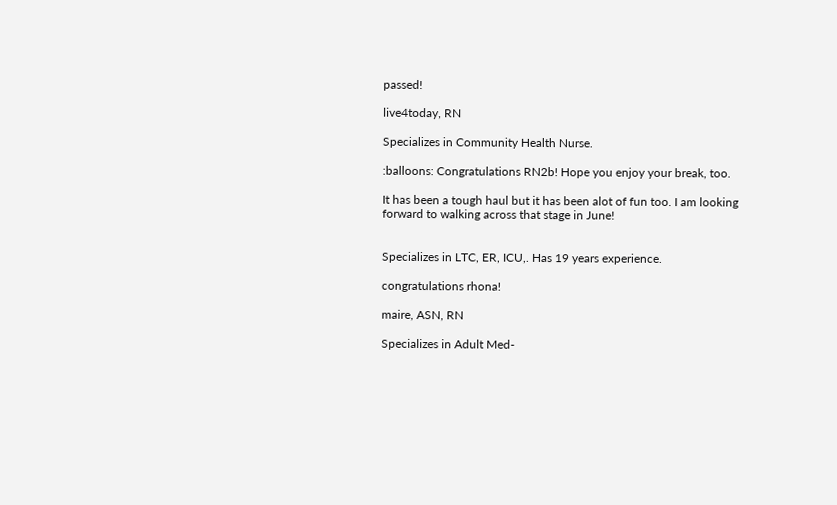passed!

live4today, RN

Specializes in Community Health Nurse.

:balloons: Congratulations RN2b! Hope you enjoy your break, too.

It has been a tough haul but it has been alot of fun too. I am looking forward to walking across that stage in June!


Specializes in LTC, ER, ICU,. Has 19 years experience.

congratulations rhona!

maire, ASN, RN

Specializes in Adult Med-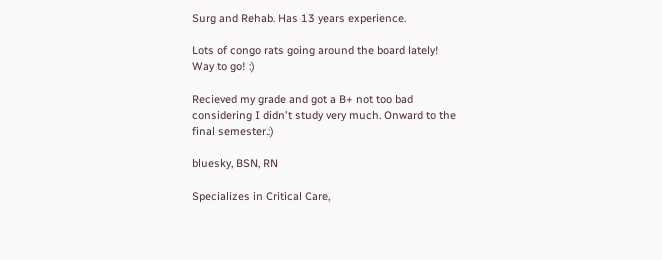Surg and Rehab. Has 13 years experience.

Lots of congo rats going around the board lately! Way to go! :)

Recieved my grade and got a B+ not too bad considering I didn't study very much. Onward to the final semester.:)

bluesky, BSN, RN

Specializes in Critical Care,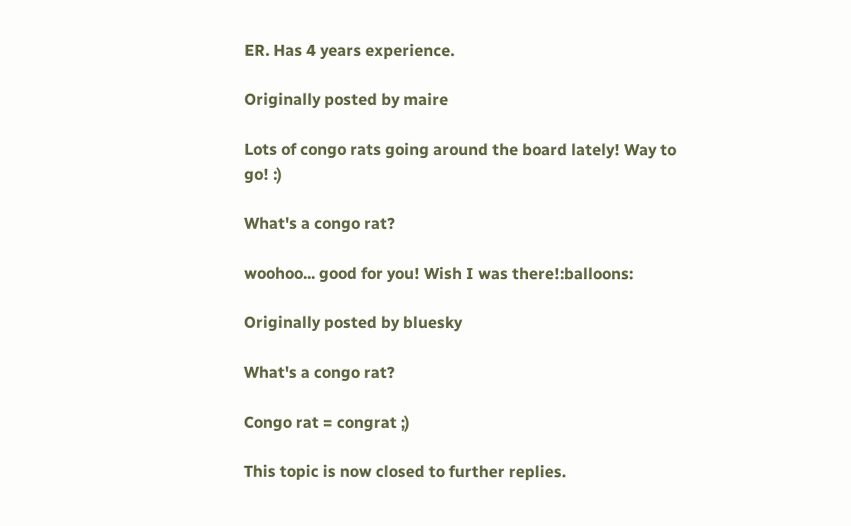ER. Has 4 years experience.

Originally posted by maire

Lots of congo rats going around the board lately! Way to go! :)

What's a congo rat?

woohoo... good for you! Wish I was there!:balloons:

Originally posted by bluesky

What's a congo rat?

Congo rat = congrat ;)

This topic is now closed to further replies.